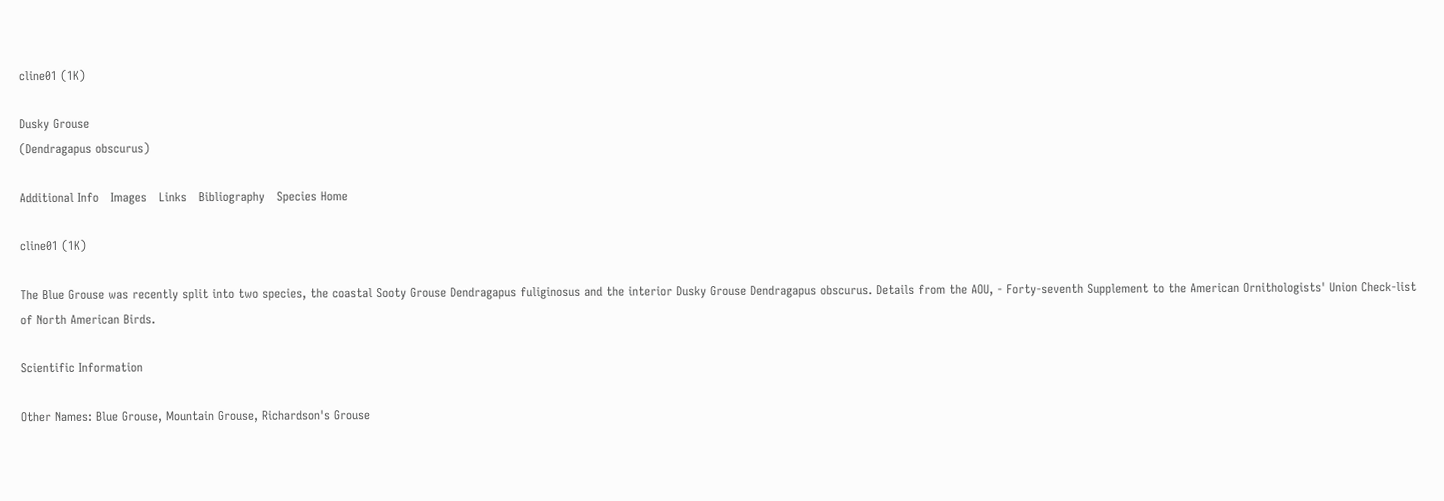cline01 (1K)

Dusky Grouse
(Dendragapus obscurus)

Additional Info   Images   Links   Bibliography   Species Home

cline01 (1K)

The Blue Grouse was recently split into two species, the coastal Sooty Grouse Dendragapus fuliginosus and the interior Dusky Grouse Dendragapus obscurus. Details from the AOU, - Forty-seventh Supplement to the American Ornithologists' Union Check-list of North American Birds.

Scientific Information

Other Names: Blue Grouse, Mountain Grouse, Richardson's Grouse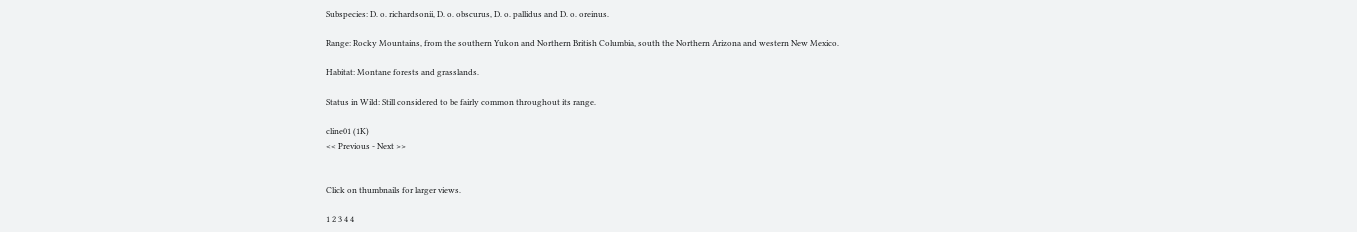Subspecies: D. o. richardsonii, D. o. obscurus, D. o. pallidus and D. o. oreinus.

Range: Rocky Mountains, from the southern Yukon and Northern British Columbia, south the Northern Arizona and western New Mexico.

Habitat: Montane forests and grasslands.

Status in Wild: Still considered to be fairly common throughout its range.

cline01 (1K)
<< Previous - Next >>


Click on thumbnails for larger views.

1 2 3 4 4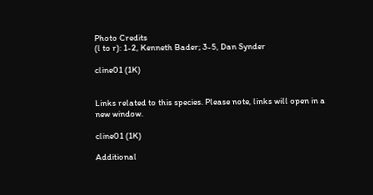Photo Credits
(l to r): 1-2, Kenneth Bader; 3-5, Dan Synder

cline01 (1K)


Links related to this species. Please note, links will open in a new window.

cline01 (1K)

Additional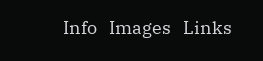Info   Images   Links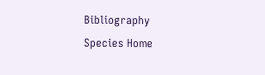Bibliography   Species Home